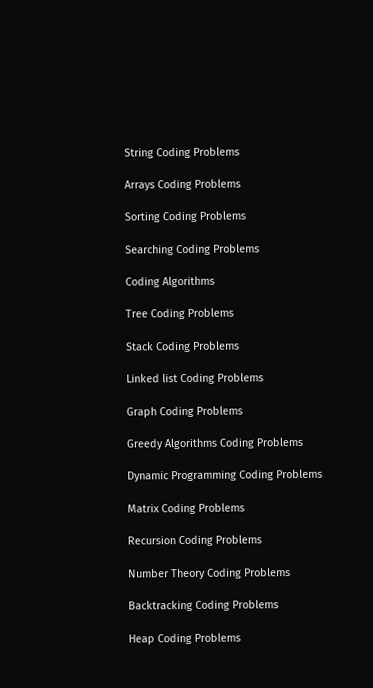String Coding Problems

Arrays Coding Problems

Sorting Coding Problems

Searching Coding Problems

Coding Algorithms

Tree Coding Problems

Stack Coding Problems

Linked list Coding Problems

Graph Coding Problems

Greedy Algorithms Coding Problems

Dynamic Programming Coding Problems

Matrix Coding Problems

Recursion Coding Problems

Number Theory Coding Problems

Backtracking Coding Problems

Heap Coding Problems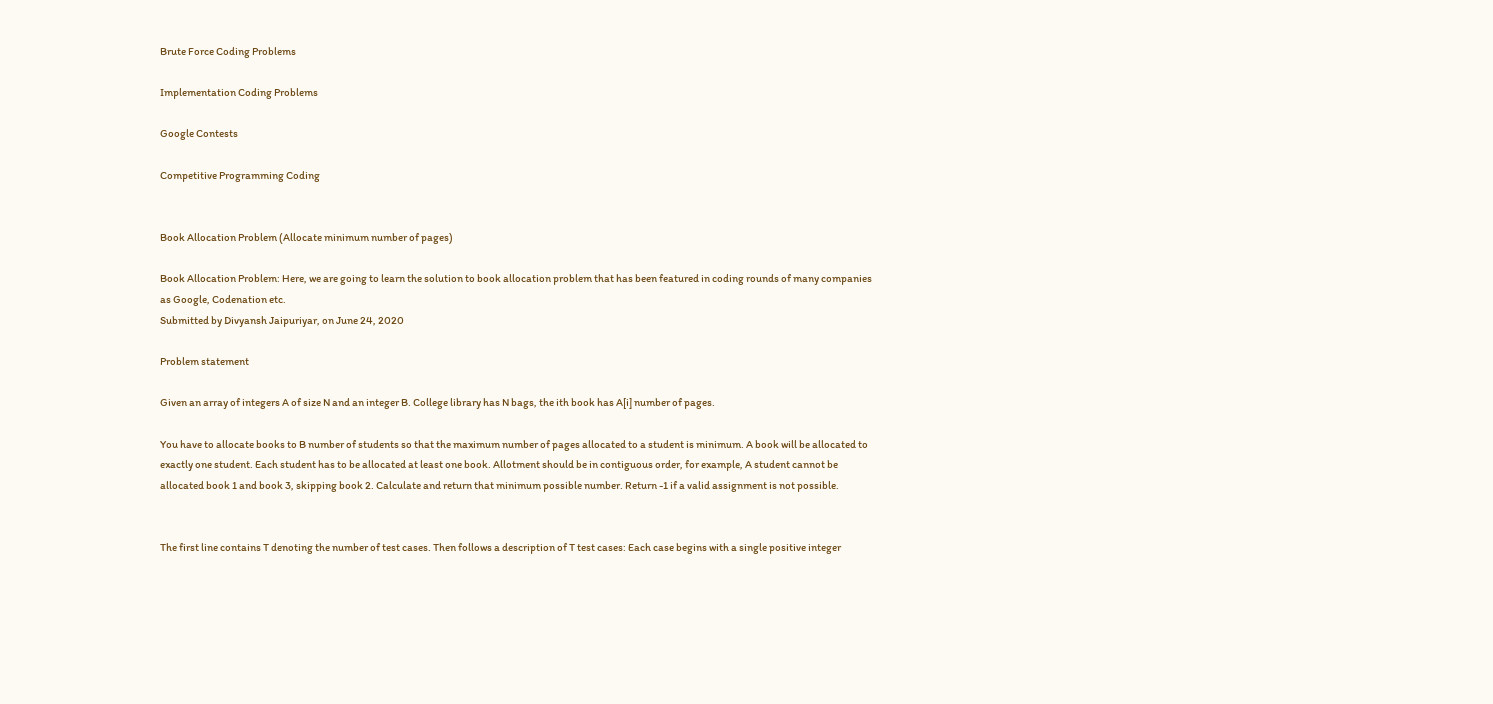Brute Force Coding Problems

Implementation Coding Problems

Google Contests

Competitive Programming Coding


Book Allocation Problem (Allocate minimum number of pages)

Book Allocation Problem: Here, we are going to learn the solution to book allocation problem that has been featured in coding rounds of many companies as Google, Codenation etc.
Submitted by Divyansh Jaipuriyar, on June 24, 2020

Problem statement

Given an array of integers A of size N and an integer B. College library has N bags, the ith book has A[i] number of pages.

You have to allocate books to B number of students so that the maximum number of pages allocated to a student is minimum. A book will be allocated to exactly one student. Each student has to be allocated at least one book. Allotment should be in contiguous order, for example, A student cannot be allocated book 1 and book 3, skipping book 2. Calculate and return that minimum possible number. Return -1 if a valid assignment is not possible.


The first line contains T denoting the number of test cases. Then follows a description of T test cases: Each case begins with a single positive integer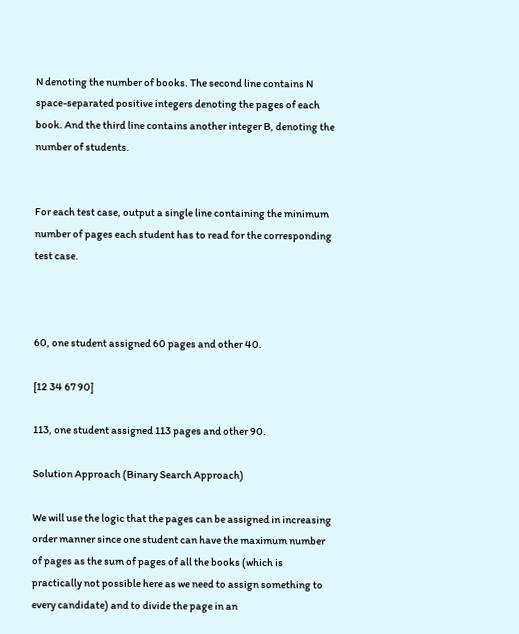N denoting the number of books. The second line contains N space-separated positive integers denoting the pages of each book. And the third line contains another integer B, denoting the number of students.


For each test case, output a single line containing the minimum number of pages each student has to read for the corresponding test case.



60, one student assigned 60 pages and other 40.

[12 34 67 90]

113, one student assigned 113 pages and other 90.

Solution Approach (Binary Search Approach)

We will use the logic that the pages can be assigned in increasing order manner since one student can have the maximum number of pages as the sum of pages of all the books (which is practically not possible here as we need to assign something to every candidate) and to divide the page in an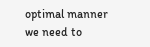optimal manner we need to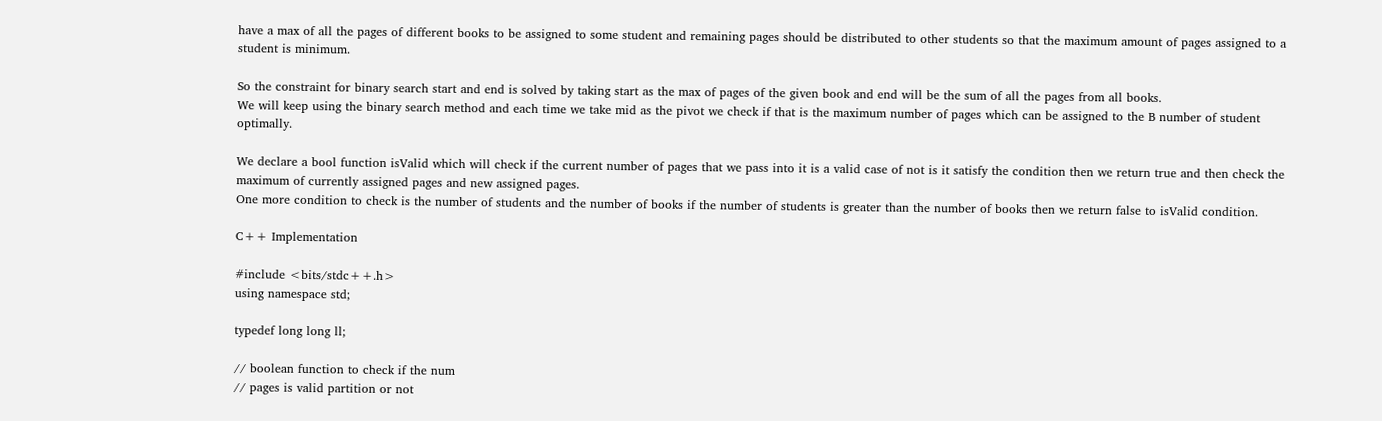have a max of all the pages of different books to be assigned to some student and remaining pages should be distributed to other students so that the maximum amount of pages assigned to a student is minimum.

So the constraint for binary search start and end is solved by taking start as the max of pages of the given book and end will be the sum of all the pages from all books.
We will keep using the binary search method and each time we take mid as the pivot we check if that is the maximum number of pages which can be assigned to the B number of student optimally.

We declare a bool function isValid which will check if the current number of pages that we pass into it is a valid case of not is it satisfy the condition then we return true and then check the maximum of currently assigned pages and new assigned pages.
One more condition to check is the number of students and the number of books if the number of students is greater than the number of books then we return false to isValid condition.

C++ Implementation

#include <bits/stdc++.h>
using namespace std;

typedef long long ll;

// boolean function to check if the num
// pages is valid partition or not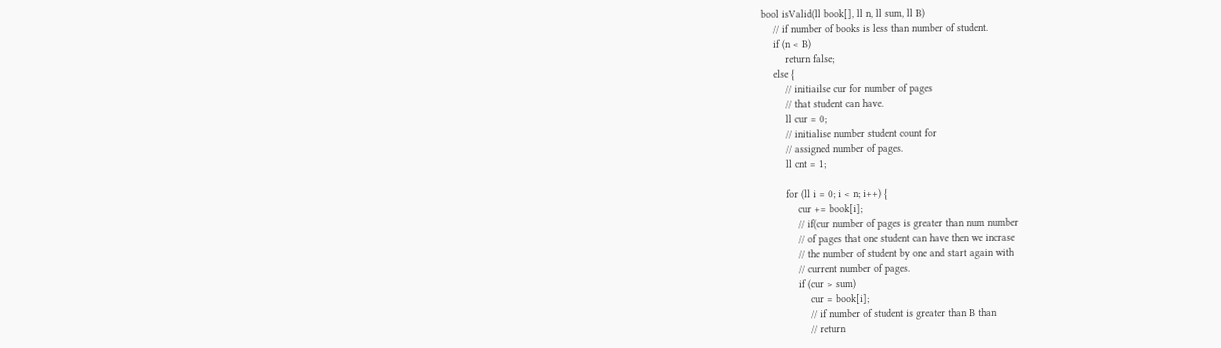bool isValid(ll book[], ll n, ll sum, ll B)
    // if number of books is less than number of student.
    if (n < B)
        return false;
    else {
        // initiailse cur for number of pages
        // that student can have.
        ll cur = 0;
        // initialise number student count for
        // assigned number of pages.
        ll cnt = 1;

        for (ll i = 0; i < n; i++) {
            cur += book[i];
            // if(cur number of pages is greater than num number
            // of pages that one student can have then we incrase
            // the number of student by one and start again with
            // current number of pages.
            if (cur > sum)
                cur = book[i];
                // if number of student is greater than B than
                // return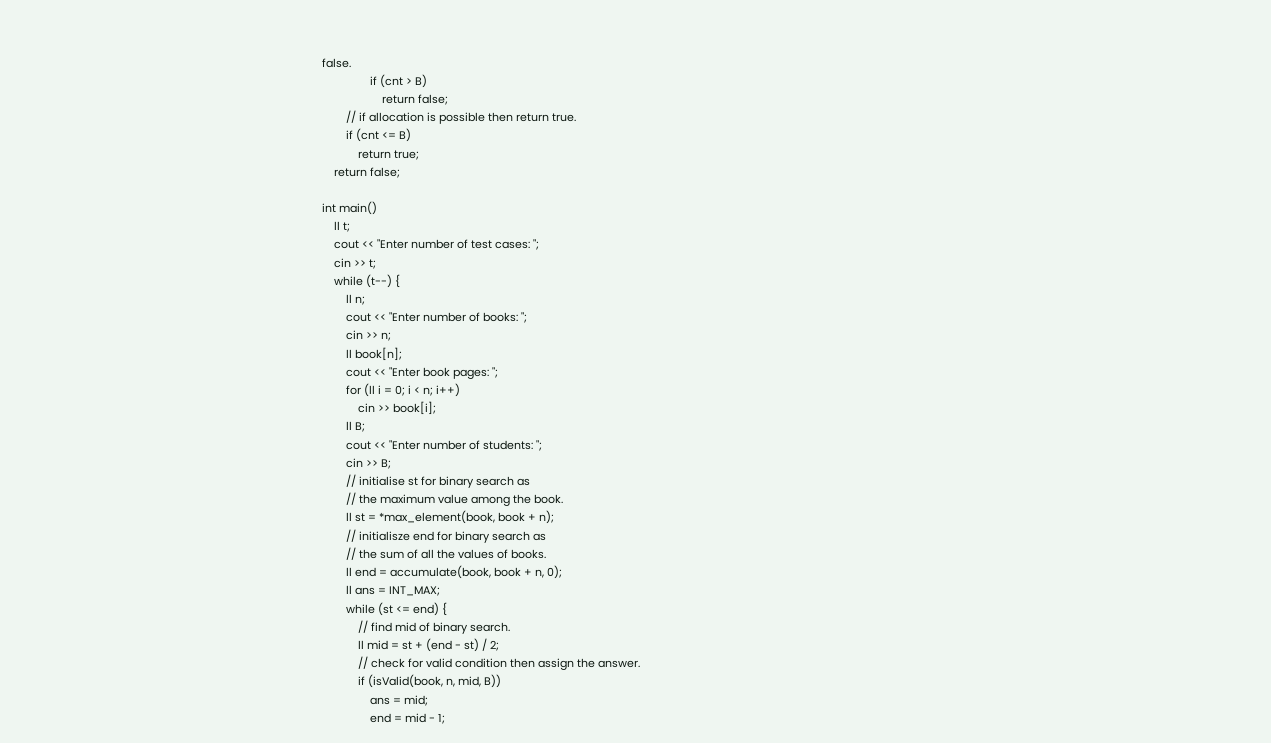false.
                if (cnt > B)
                    return false;
        // if allocation is possible then return true.
        if (cnt <= B)
            return true;
    return false;

int main()
    ll t;
    cout << "Enter number of test cases: ";
    cin >> t;
    while (t--) {
        ll n;
        cout << "Enter number of books: ";
        cin >> n;
        ll book[n];
        cout << "Enter book pages: ";
        for (ll i = 0; i < n; i++)
            cin >> book[i];
        ll B;
        cout << "Enter number of students: ";
        cin >> B;
        // initialise st for binary search as
        // the maximum value among the book.
        ll st = *max_element(book, book + n);
        // initialisze end for binary search as
        // the sum of all the values of books.
        ll end = accumulate(book, book + n, 0);
        ll ans = INT_MAX;
        while (st <= end) {
            // find mid of binary search.
            ll mid = st + (end - st) / 2;
            // check for valid condition then assign the answer.
            if (isValid(book, n, mid, B))
                ans = mid;
                end = mid - 1;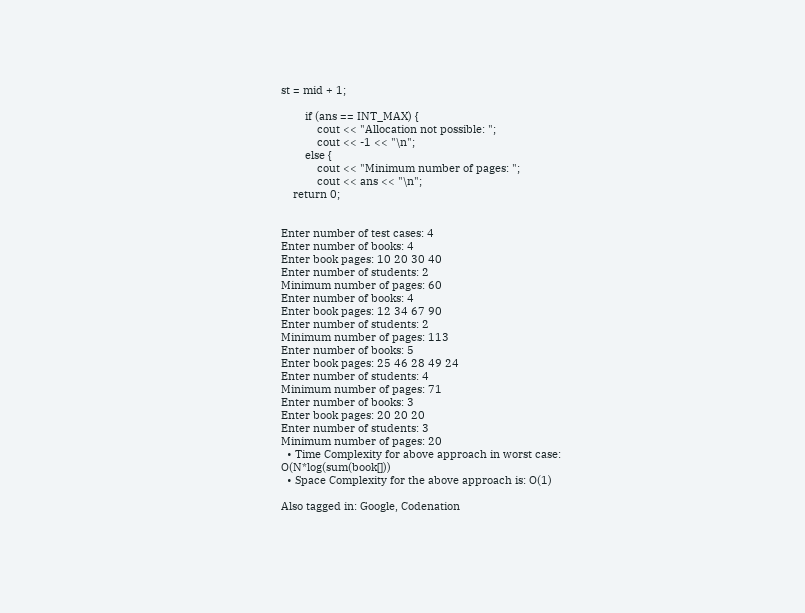st = mid + 1;

        if (ans == INT_MAX) {
            cout << "Allocation not possible: ";
            cout << -1 << "\n";
        else {
            cout << "Minimum number of pages: ";
            cout << ans << "\n";
    return 0;


Enter number of test cases: 4
Enter number of books: 4
Enter book pages: 10 20 30 40
Enter number of students: 2
Minimum number of pages: 60
Enter number of books: 4
Enter book pages: 12 34 67 90
Enter number of students: 2
Minimum number of pages: 113
Enter number of books: 5
Enter book pages: 25 46 28 49 24
Enter number of students: 4
Minimum number of pages: 71
Enter number of books: 3
Enter book pages: 20 20 20
Enter number of students: 3
Minimum number of pages: 20
  • Time Complexity for above approach in worst case: O(N*log(sum(book[]))
  • Space Complexity for the above approach is: O(1)

Also tagged in: Google, Codenation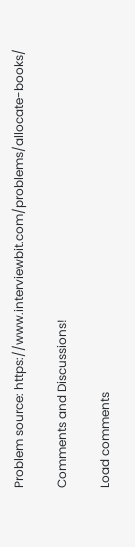Problem source: https://www.interviewbit.com/problems/allocate-books/

Comments and Discussions!

Load comments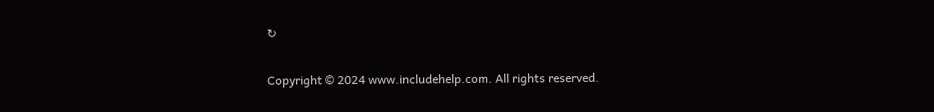↻

Copyright © 2024 www.includehelp.com. All rights reserved.